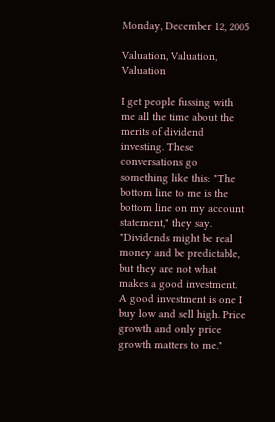Monday, December 12, 2005

Valuation, Valuation, Valuation

I get people fussing with me all the time about the merits of dividend investing. These conversations go something like this: "The bottom line to me is the bottom line on my account statement," they say. "Dividends might be real money and be predictable, but they are not what makes a good investment. A good investment is one I buy low and sell high. Price growth and only price growth matters to me."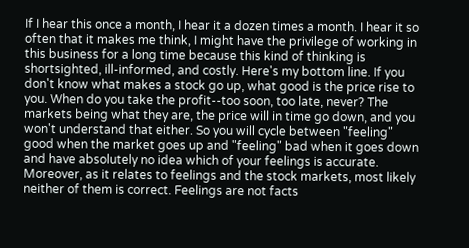If I hear this once a month, I hear it a dozen times a month. I hear it so often that it makes me think, I might have the privilege of working in this business for a long time because this kind of thinking is shortsighted, ill-informed, and costly. Here's my bottom line. If you don't know what makes a stock go up, what good is the price rise to you. When do you take the profit--too soon, too late, never? The markets being what they are, the price will in time go down, and you won't understand that either. So you will cycle between "feeling" good when the market goes up and "feeling" bad when it goes down and have absolutely no idea which of your feelings is accurate. Moreover, as it relates to feelings and the stock markets, most likely neither of them is correct. Feelings are not facts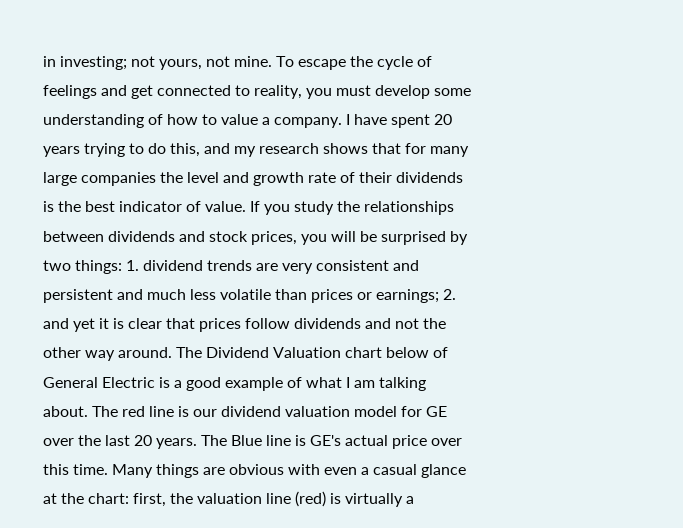in investing; not yours, not mine. To escape the cycle of feelings and get connected to reality, you must develop some understanding of how to value a company. I have spent 20 years trying to do this, and my research shows that for many large companies the level and growth rate of their dividends is the best indicator of value. If you study the relationships between dividends and stock prices, you will be surprised by two things: 1. dividend trends are very consistent and persistent and much less volatile than prices or earnings; 2. and yet it is clear that prices follow dividends and not the other way around. The Dividend Valuation chart below of General Electric is a good example of what I am talking about. The red line is our dividend valuation model for GE over the last 20 years. The Blue line is GE's actual price over this time. Many things are obvious with even a casual glance at the chart: first, the valuation line (red) is virtually a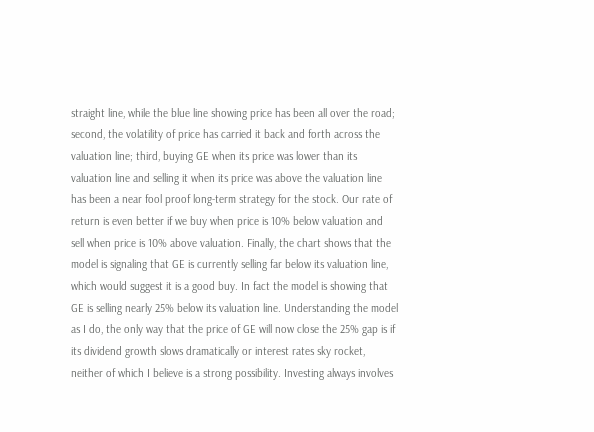straight line, while the blue line showing price has been all over the road; second, the volatility of price has carried it back and forth across the valuation line; third, buying GE when its price was lower than its valuation line and selling it when its price was above the valuation line has been a near fool proof long-term strategy for the stock. Our rate of return is even better if we buy when price is 10% below valuation and sell when price is 10% above valuation. Finally, the chart shows that the model is signaling that GE is currently selling far below its valuation line, which would suggest it is a good buy. In fact the model is showing that GE is selling nearly 25% below its valuation line. Understanding the model as I do, the only way that the price of GE will now close the 25% gap is if its dividend growth slows dramatically or interest rates sky rocket, neither of which I believe is a strong possibility. Investing always involves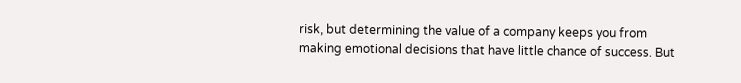risk, but determining the value of a company keeps you from making emotional decisions that have little chance of success. But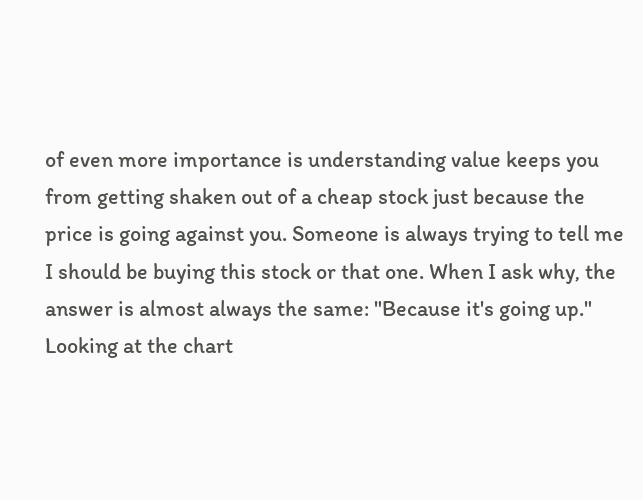of even more importance is understanding value keeps you from getting shaken out of a cheap stock just because the price is going against you. Someone is always trying to tell me I should be buying this stock or that one. When I ask why, the answer is almost always the same: "Because it's going up." Looking at the chart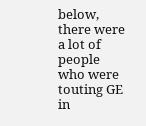below, there were a lot of people who were touting GE in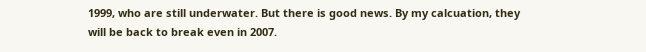1999, who are still underwater. But there is good news. By my calcuation, they will be back to break even in 2007.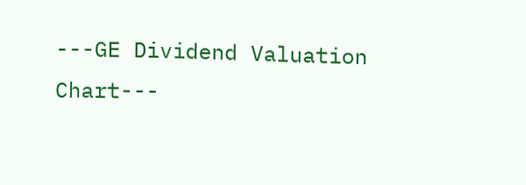---GE Dividend Valuation Chart---